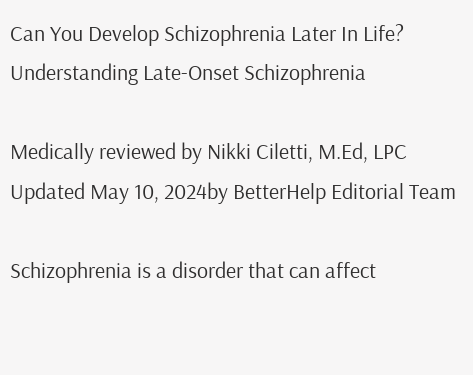Can You Develop Schizophrenia Later In Life? Understanding Late-Onset Schizophrenia

Medically reviewed by Nikki Ciletti, M.Ed, LPC
Updated May 10, 2024by BetterHelp Editorial Team

Schizophrenia is a disorder that can affect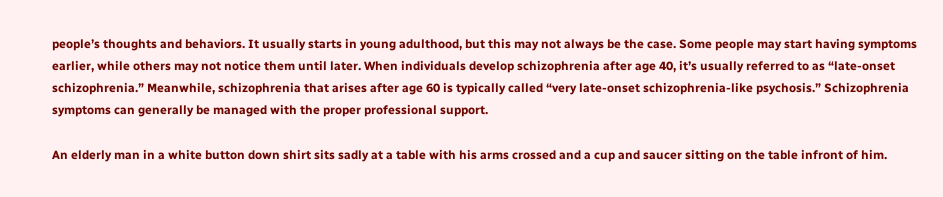people’s thoughts and behaviors. It usually starts in young adulthood, but this may not always be the case. Some people may start having symptoms earlier, while others may not notice them until later. When individuals develop schizophrenia after age 40, it’s usually referred to as “late-onset schizophrenia.” Meanwhile, schizophrenia that arises after age 60 is typically called “very late-onset schizophrenia-like psychosis.” Schizophrenia symptoms can generally be managed with the proper professional support.

An elderly man in a white button down shirt sits sadly at a table with his arms crossed and a cup and saucer sitting on the table infront of him.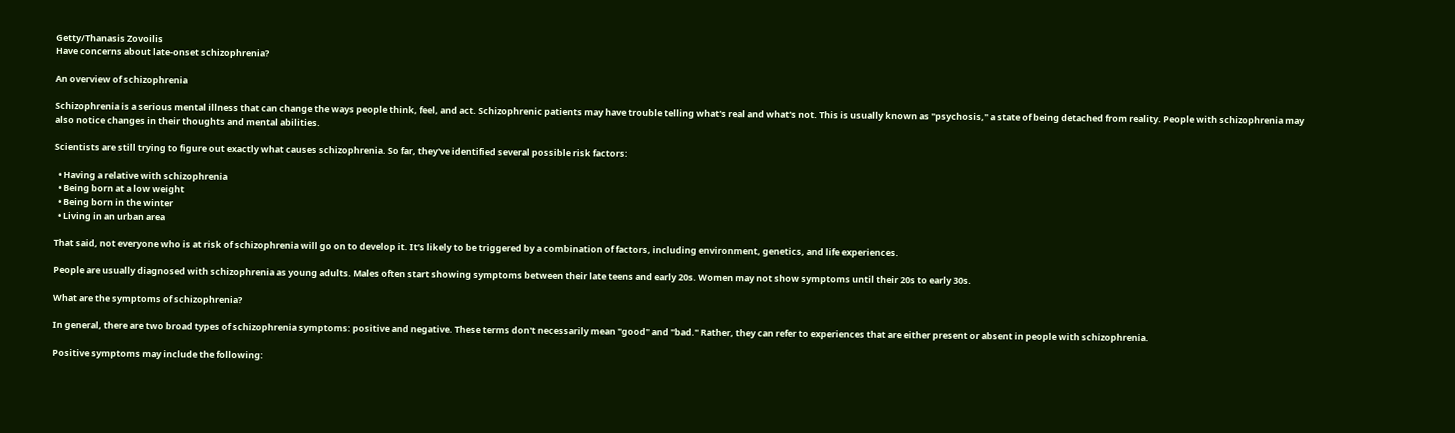Getty/Thanasis Zovoilis
Have concerns about late-onset schizophrenia?

An overview of schizophrenia

Schizophrenia is a serious mental illness that can change the ways people think, feel, and act. Schizophrenic patients may have trouble telling what's real and what's not. This is usually known as "psychosis," a state of being detached from reality. People with schizophrenia may also notice changes in their thoughts and mental abilities.

Scientists are still trying to figure out exactly what causes schizophrenia. So far, they've identified several possible risk factors:

  • Having a relative with schizophrenia
  • Being born at a low weight
  • Being born in the winter
  • Living in an urban area

That said, not everyone who is at risk of schizophrenia will go on to develop it. It’s likely to be triggered by a combination of factors, including environment, genetics, and life experiences.

People are usually diagnosed with schizophrenia as young adults. Males often start showing symptoms between their late teens and early 20s. Women may not show symptoms until their 20s to early 30s.

What are the symptoms of schizophrenia?

In general, there are two broad types of schizophrenia symptoms: positive and negative. These terms don't necessarily mean "good" and "bad." Rather, they can refer to experiences that are either present or absent in people with schizophrenia.

Positive symptoms may include the following: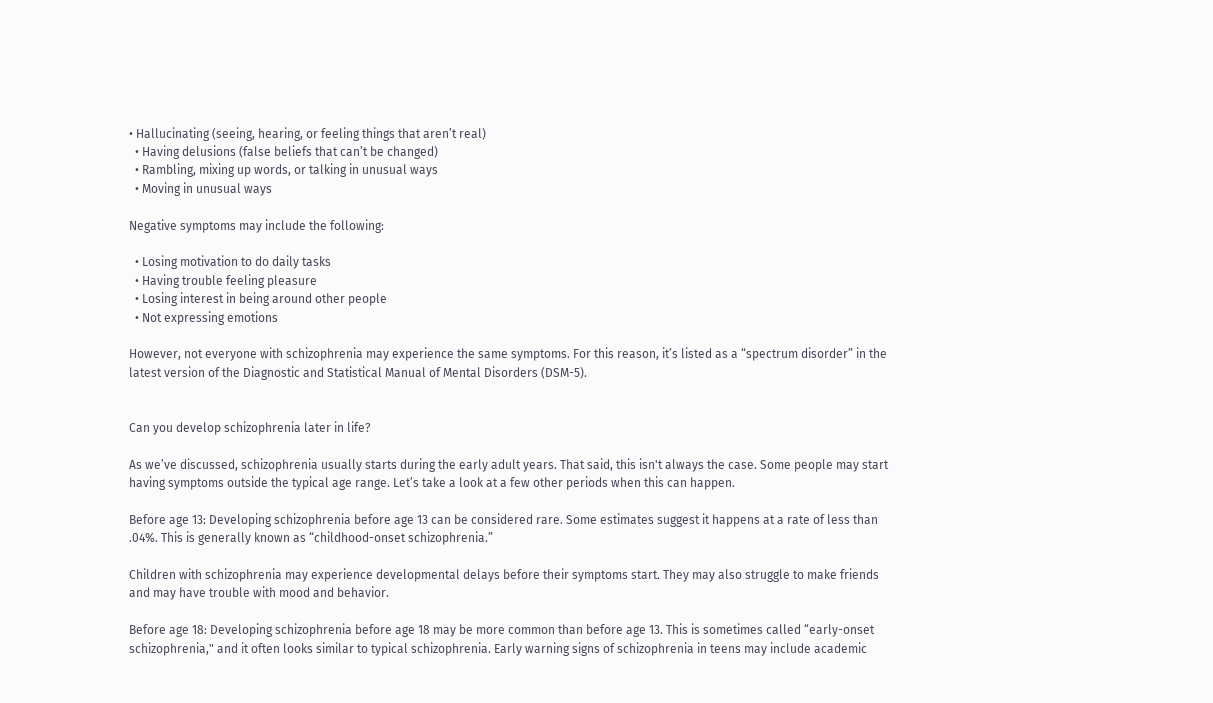• Hallucinating (seeing, hearing, or feeling things that aren’t real)
  • Having delusions (false beliefs that can’t be changed)
  • Rambling, mixing up words, or talking in unusual ways
  • Moving in unusual ways

Negative symptoms may include the following:

  • Losing motivation to do daily tasks
  • Having trouble feeling pleasure
  • Losing interest in being around other people
  • Not expressing emotions

However, not everyone with schizophrenia may experience the same symptoms. For this reason, it’s listed as a “spectrum disorder” in the latest version of the Diagnostic and Statistical Manual of Mental Disorders (DSM-5).


Can you develop schizophrenia later in life?

As we’ve discussed, schizophrenia usually starts during the early adult years. That said, this isn't always the case. Some people may start having symptoms outside the typical age range. Let’s take a look at a few other periods when this can happen.

Before age 13: Developing schizophrenia before age 13 can be considered rare. Some estimates suggest it happens at a rate of less than .04%. This is generally known as “childhood-onset schizophrenia.”

Children with schizophrenia may experience developmental delays before their symptoms start. They may also struggle to make friends and may have trouble with mood and behavior.

Before age 18: Developing schizophrenia before age 18 may be more common than before age 13. This is sometimes called “early-onset schizophrenia," and it often looks similar to typical schizophrenia. Early warning signs of schizophrenia in teens may include academic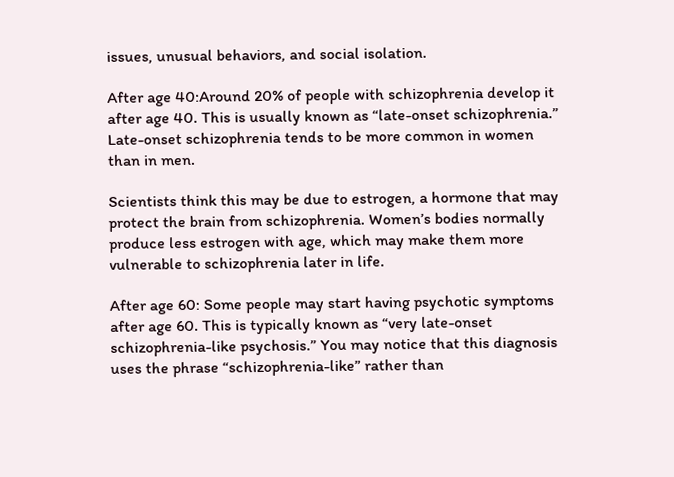issues, unusual behaviors, and social isolation.

After age 40:Around 20% of people with schizophrenia develop it after age 40. This is usually known as “late-onset schizophrenia.” Late-onset schizophrenia tends to be more common in women than in men.

Scientists think this may be due to estrogen, a hormone that may protect the brain from schizophrenia. Women’s bodies normally produce less estrogen with age, which may make them more vulnerable to schizophrenia later in life.

After age 60: Some people may start having psychotic symptoms after age 60. This is typically known as “very late-onset schizophrenia-like psychosis.” You may notice that this diagnosis uses the phrase “schizophrenia-like” rather than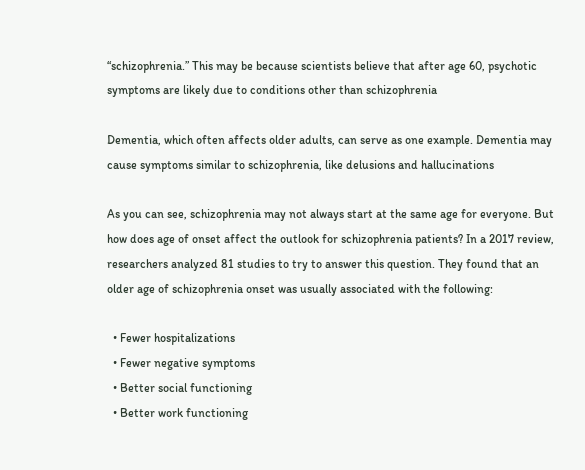“schizophrenia.” This may be because scientists believe that after age 60, psychotic symptoms are likely due to conditions other than schizophrenia

Dementia, which often affects older adults, can serve as one example. Dementia may cause symptoms similar to schizophrenia, like delusions and hallucinations

As you can see, schizophrenia may not always start at the same age for everyone. But how does age of onset affect the outlook for schizophrenia patients? In a 2017 review, researchers analyzed 81 studies to try to answer this question. They found that an older age of schizophrenia onset was usually associated with the following:

  • Fewer hospitalizations
  • Fewer negative symptoms
  • Better social functioning
  • Better work functioning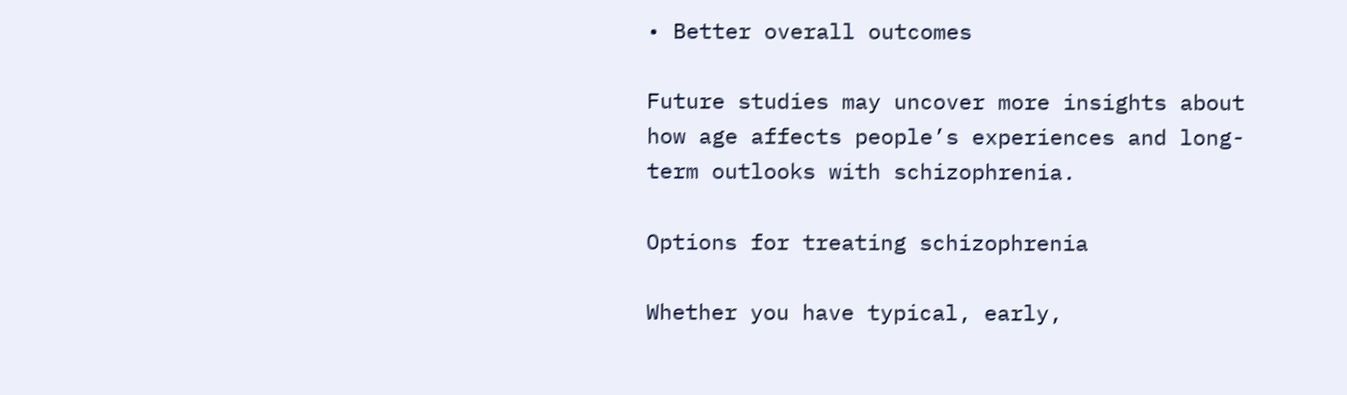• Better overall outcomes

Future studies may uncover more insights about how age affects people’s experiences and long-term outlooks with schizophrenia.

Options for treating schizophrenia

Whether you have typical, early,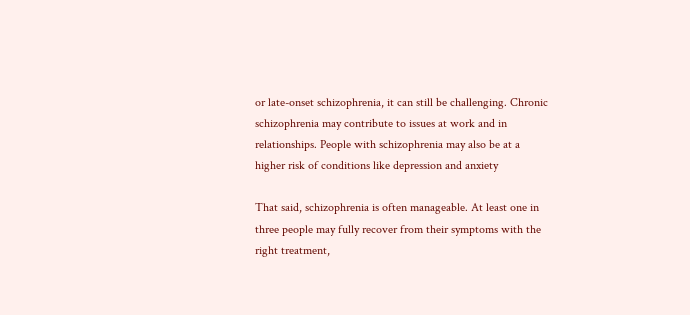or late-onset schizophrenia, it can still be challenging. Chronic schizophrenia may contribute to issues at work and in relationships. People with schizophrenia may also be at a higher risk of conditions like depression and anxiety

That said, schizophrenia is often manageable. At least one in three people may fully recover from their symptoms with the right treatment,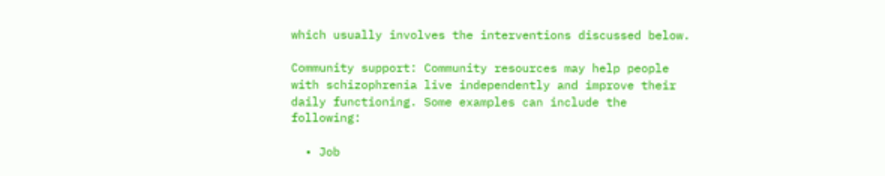which usually involves the interventions discussed below.

Community support: Community resources may help people with schizophrenia live independently and improve their daily functioning. Some examples can include the following:

  • Job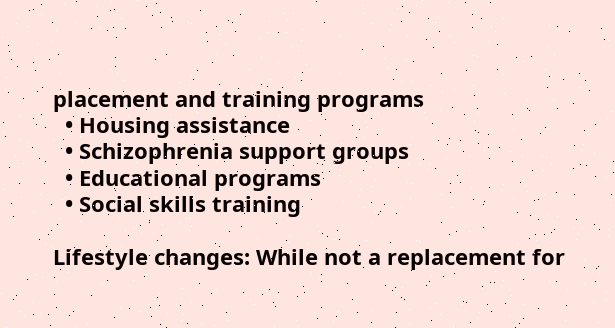placement and training programs
  • Housing assistance
  • Schizophrenia support groups
  • Educational programs
  • Social skills training

Lifestyle changes: While not a replacement for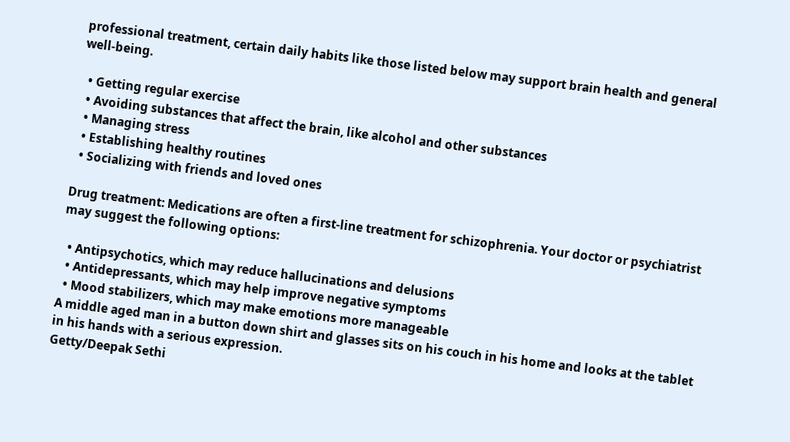professional treatment, certain daily habits like those listed below may support brain health and general well-being.

  • Getting regular exercise
  • Avoiding substances that affect the brain, like alcohol and other substances
  • Managing stress
  • Establishing healthy routines
  • Socializing with friends and loved ones

Drug treatment: Medications are often a first-line treatment for schizophrenia. Your doctor or psychiatrist may suggest the following options:

  • Antipsychotics, which may reduce hallucinations and delusions
  • Antidepressants, which may help improve negative symptoms
  • Mood stabilizers, which may make emotions more manageable
A middle aged man in a button down shirt and glasses sits on his couch in his home and looks at the tablet in his hands with a serious expression.
Getty/Deepak Sethi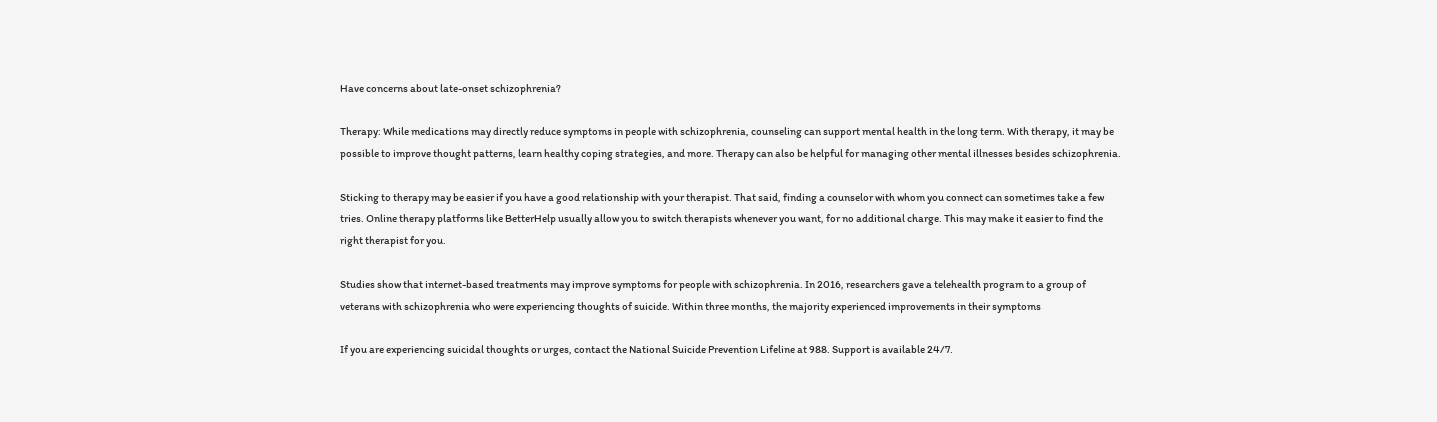Have concerns about late-onset schizophrenia?

Therapy: While medications may directly reduce symptoms in people with schizophrenia, counseling can support mental health in the long term. With therapy, it may be possible to improve thought patterns, learn healthy coping strategies, and more. Therapy can also be helpful for managing other mental illnesses besides schizophrenia.

Sticking to therapy may be easier if you have a good relationship with your therapist. That said, finding a counselor with whom you connect can sometimes take a few tries. Online therapy platforms like BetterHelp usually allow you to switch therapists whenever you want, for no additional charge. This may make it easier to find the right therapist for you.

Studies show that internet-based treatments may improve symptoms for people with schizophrenia. In 2016, researchers gave a telehealth program to a group of veterans with schizophrenia who were experiencing thoughts of suicide. Within three months, the majority experienced improvements in their symptoms

If you are experiencing suicidal thoughts or urges, contact the National Suicide Prevention Lifeline at 988. Support is available 24/7.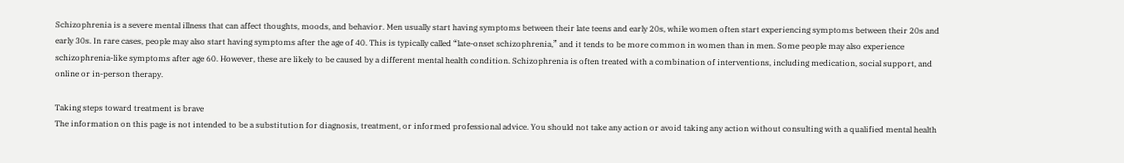Schizophrenia is a severe mental illness that can affect thoughts, moods, and behavior. Men usually start having symptoms between their late teens and early 20s, while women often start experiencing symptoms between their 20s and early 30s. In rare cases, people may also start having symptoms after the age of 40. This is typically called “late-onset schizophrenia,” and it tends to be more common in women than in men. Some people may also experience schizophrenia-like symptoms after age 60. However, these are likely to be caused by a different mental health condition. Schizophrenia is often treated with a combination of interventions, including medication, social support, and online or in-person therapy.

Taking steps toward treatment is brave
The information on this page is not intended to be a substitution for diagnosis, treatment, or informed professional advice. You should not take any action or avoid taking any action without consulting with a qualified mental health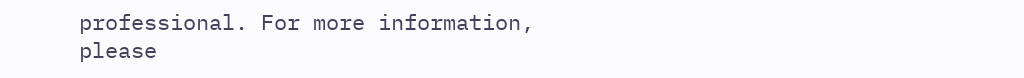professional. For more information, please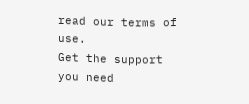read our terms of use.
Get the support you need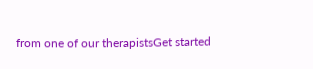from one of our therapistsGet started